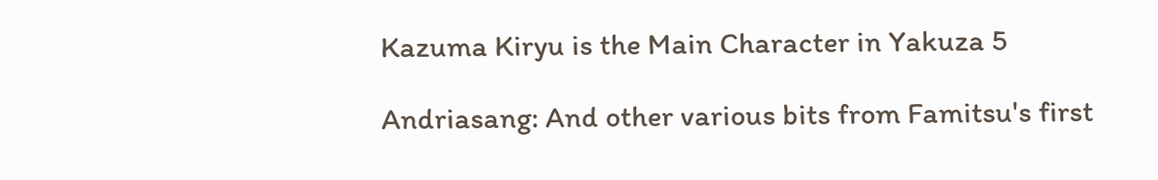Kazuma Kiryu is the Main Character in Yakuza 5

Andriasang: And other various bits from Famitsu's first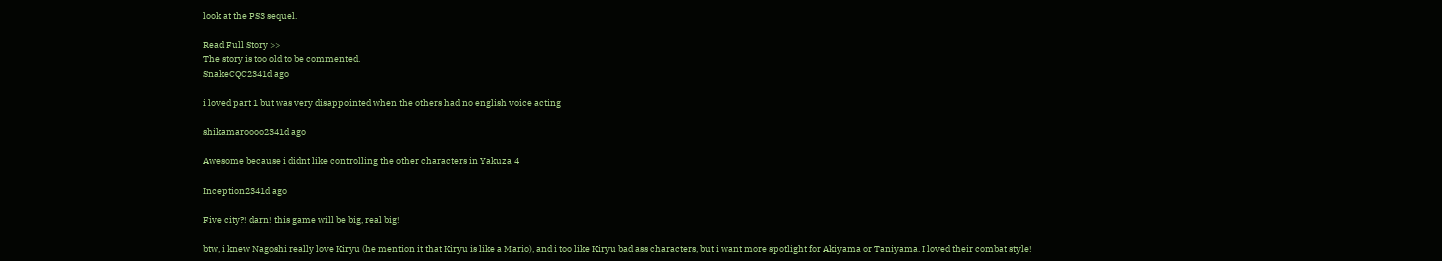look at the PS3 sequel.

Read Full Story >>
The story is too old to be commented.
SnakeCQC2341d ago

i loved part 1 but was very disappointed when the others had no english voice acting

shikamaroooo2341d ago

Awesome because i didnt like controlling the other characters in Yakuza 4

Inception2341d ago

Five city?! darn! this game will be big, real big!

btw, i knew Nagoshi really love Kiryu (he mention it that Kiryu is like a Mario), and i too like Kiryu bad ass characters, but i want more spotlight for Akiyama or Taniyama. I loved their combat style!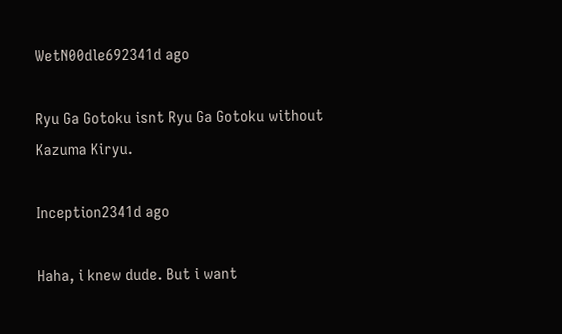WetN00dle692341d ago

Ryu Ga Gotoku isnt Ryu Ga Gotoku without Kazuma Kiryu.

Inception2341d ago

Haha, i knew dude. But i want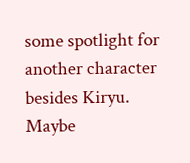some spotlight for another character besides Kiryu. Maybe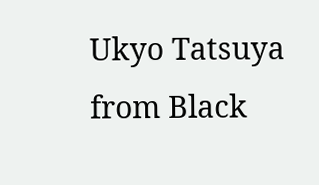Ukyo Tatsuya from Black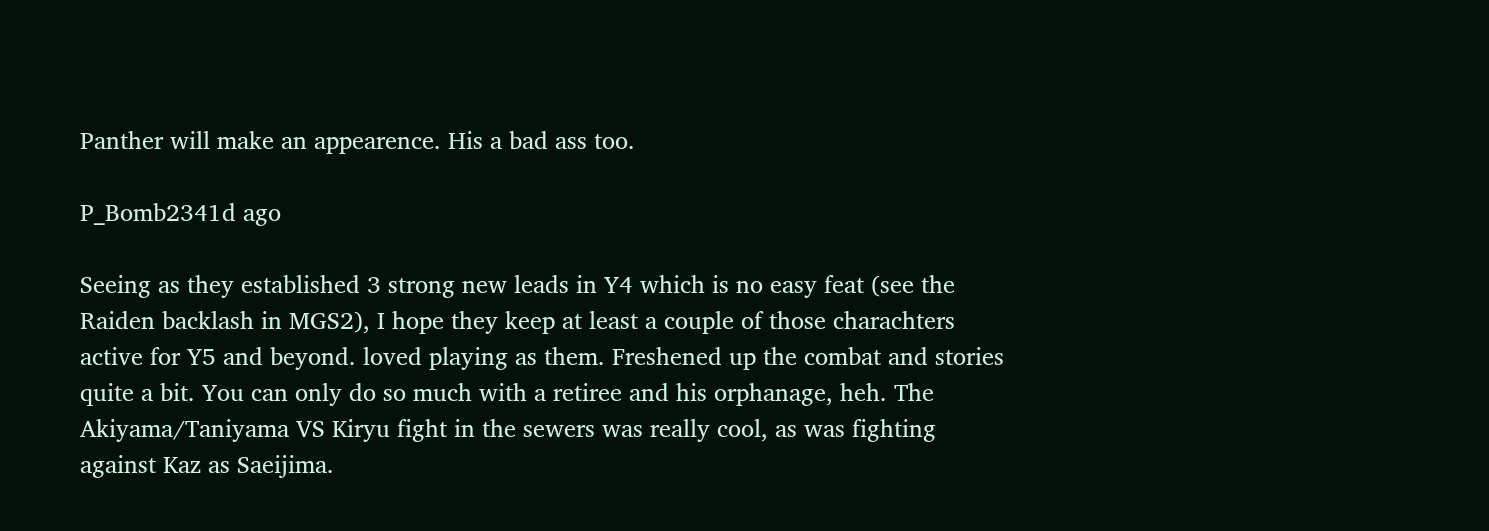Panther will make an appearence. His a bad ass too.

P_Bomb2341d ago

Seeing as they established 3 strong new leads in Y4 which is no easy feat (see the Raiden backlash in MGS2), I hope they keep at least a couple of those charachters active for Y5 and beyond. loved playing as them. Freshened up the combat and stories quite a bit. You can only do so much with a retiree and his orphanage, heh. The Akiyama/Taniyama VS Kiryu fight in the sewers was really cool, as was fighting against Kaz as Saeijima.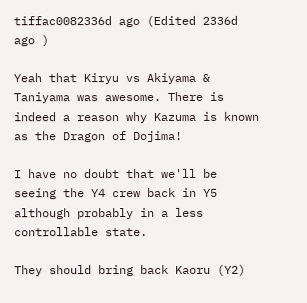tiffac0082336d ago (Edited 2336d ago )

Yeah that Kiryu vs Akiyama & Taniyama was awesome. There is indeed a reason why Kazuma is known as the Dragon of Dojima!

I have no doubt that we'll be seeing the Y4 crew back in Y5 although probably in a less controllable state.

They should bring back Kaoru (Y2)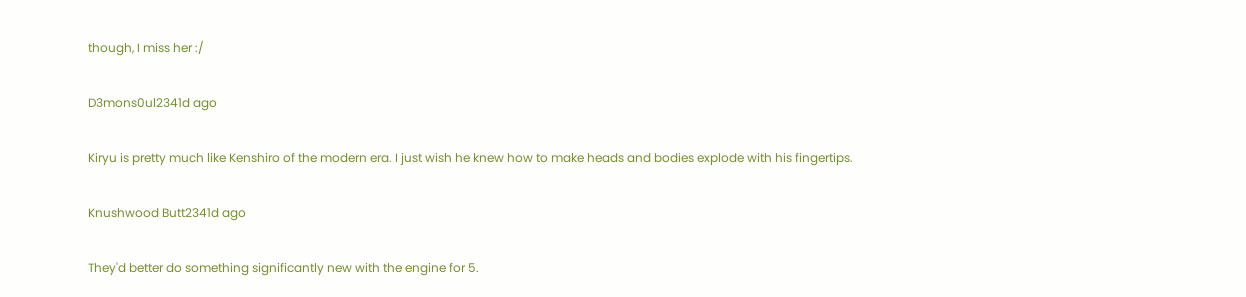though, I miss her :/

D3mons0ul2341d ago

Kiryu is pretty much like Kenshiro of the modern era. I just wish he knew how to make heads and bodies explode with his fingertips.

Knushwood Butt2341d ago

They'd better do something significantly new with the engine for 5.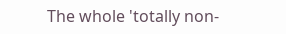The whole 'totally non-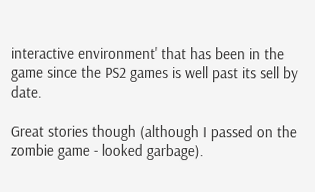interactive environment' that has been in the game since the PS2 games is well past its sell by date.

Great stories though (although I passed on the zombie game - looked garbage).